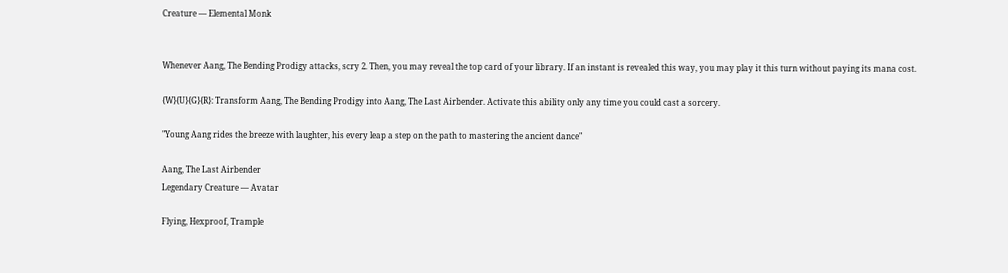Creature — Elemental Monk


Whenever Aang, The Bending Prodigy attacks, scry 2. Then, you may reveal the top card of your library. If an instant is revealed this way, you may play it this turn without paying its mana cost.

{W}{U}{G}{R}: Transform Aang, The Bending Prodigy into Aang, The Last Airbender. Activate this ability only any time you could cast a sorcery.

"Young Aang rides the breeze with laughter, his every leap a step on the path to mastering the ancient dance"

Aang, The Last Airbender
Legendary Creature — Avatar

Flying, Hexproof, Trample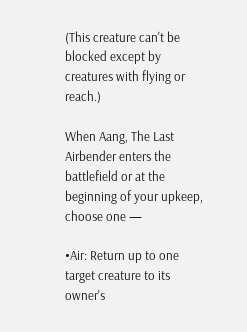(This creature can't be blocked except by creatures with flying or reach.)

When Aang, The Last Airbender enters the battlefield or at the beginning of your upkeep, choose one —

•Air: Return up to one target creature to its owner's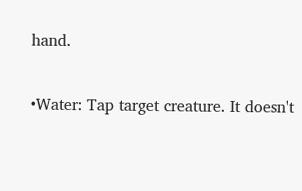hand.

•Water: Tap target creature. It doesn't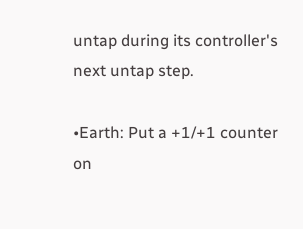untap during its controller's next untap step.

•Earth: Put a +1/+1 counter on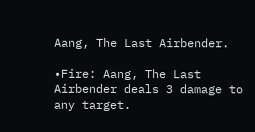Aang, The Last Airbender.

•Fire: Aang, The Last Airbender deals 3 damage to any target.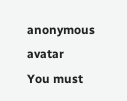anonymous avatar
You must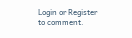Login or Register to comment.